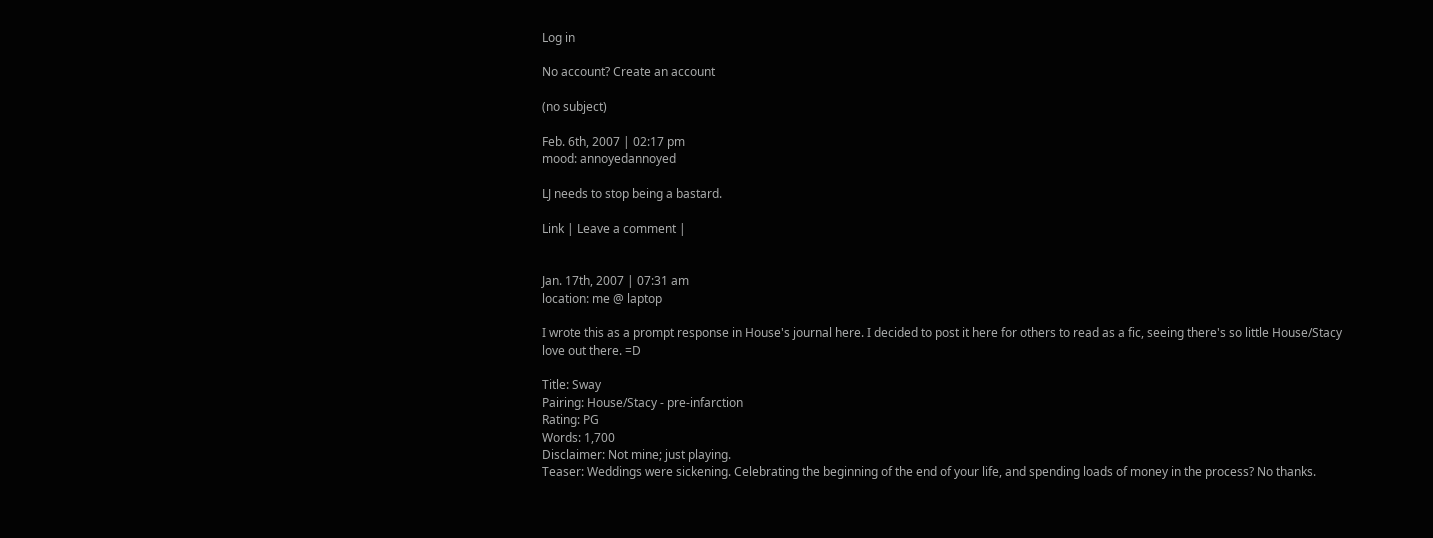Log in

No account? Create an account

(no subject)

Feb. 6th, 2007 | 02:17 pm
mood: annoyedannoyed

LJ needs to stop being a bastard.

Link | Leave a comment |


Jan. 17th, 2007 | 07:31 am
location: me @ laptop

I wrote this as a prompt response in House's journal here. I decided to post it here for others to read as a fic, seeing there's so little House/Stacy love out there. =D

Title: Sway
Pairing: House/Stacy - pre-infarction
Rating: PG
Words: 1,700
Disclaimer: Not mine; just playing.
Teaser: Weddings were sickening. Celebrating the beginning of the end of your life, and spending loads of money in the process? No thanks.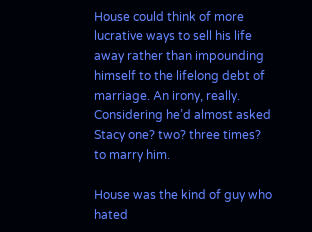House could think of more lucrative ways to sell his life away rather than impounding himself to the lifelong debt of marriage. An irony, really. Considering he’d almost asked Stacy one? two? three times? to marry him.

House was the kind of guy who hated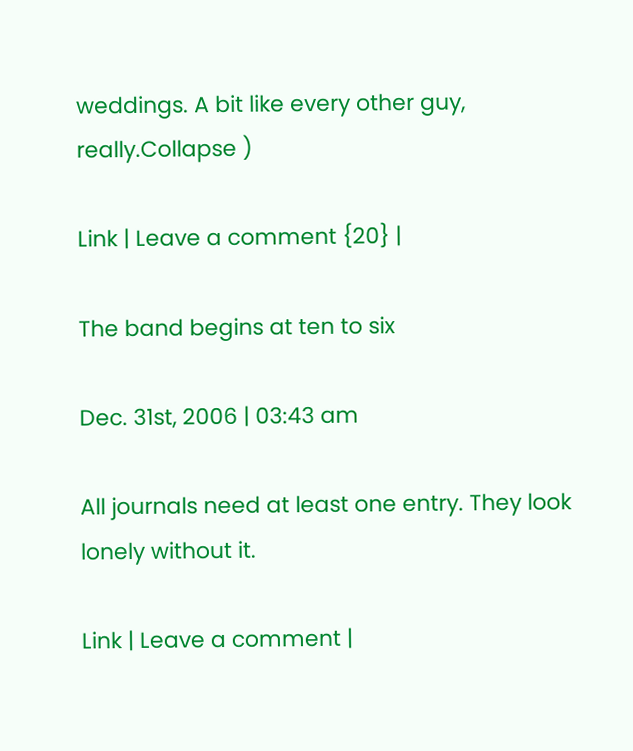weddings. A bit like every other guy, really.Collapse )

Link | Leave a comment {20} |

The band begins at ten to six

Dec. 31st, 2006 | 03:43 am

All journals need at least one entry. They look lonely without it.

Link | Leave a comment |